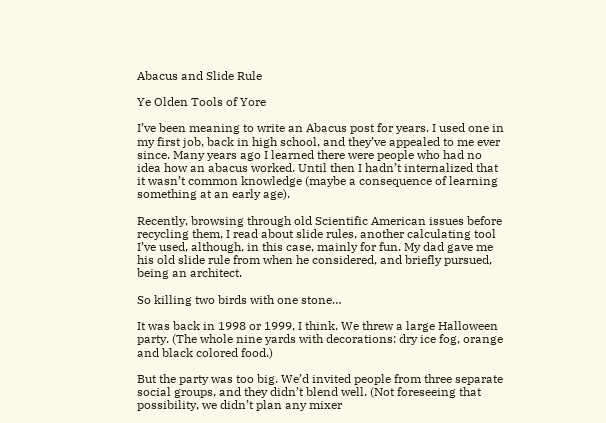Abacus and Slide Rule

Ye Olden Tools of Yore

I’ve been meaning to write an Abacus post for years. I used one in my first job, back in high school, and they’ve appealed to me ever since. Many years ago I learned there were people who had no idea how an abacus worked. Until then I hadn’t internalized that it wasn’t common knowledge (maybe a consequence of learning something at an early age).

Recently, browsing through old Scientific American issues before recycling them, I read about slide rules, another calculating tool I’ve used, although, in this case, mainly for fun. My dad gave me his old slide rule from when he considered, and briefly pursued, being an architect.

So killing two birds with one stone…

It was back in 1998 or 1999, I think. We threw a large Halloween party. (The whole nine yards with decorations: dry ice fog, orange and black colored food.)

But the party was too big. We’d invited people from three separate social groups, and they didn’t blend well. (Not foreseeing that possibility, we didn’t plan any mixer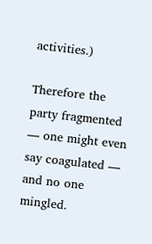activities.)

Therefore the party fragmented — one might even say coagulated — and no one mingled.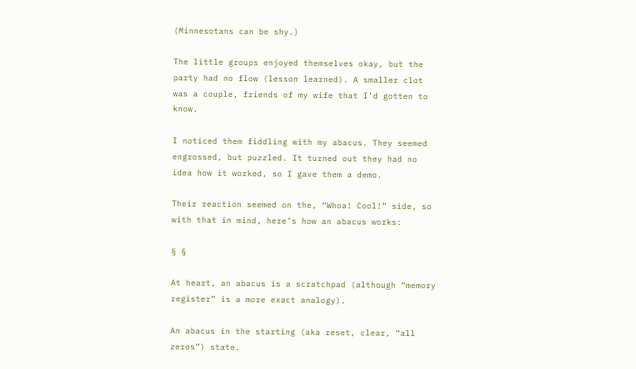(Minnesotans can be shy.)

The little groups enjoyed themselves okay, but the party had no flow (lesson learned). A smaller clot was a couple, friends of my wife that I’d gotten to know.

I noticed them fiddling with my abacus. They seemed engrossed, but puzzled. It turned out they had no idea how it worked, so I gave them a demo.

Their reaction seemed on the, “Whoa! Cool!” side, so with that in mind, here’s how an abacus works:

§ §

At heart, an abacus is a scratchpad (although “memory register” is a more exact analogy).

An abacus in the starting (aka reset, clear, “all zeros”) state.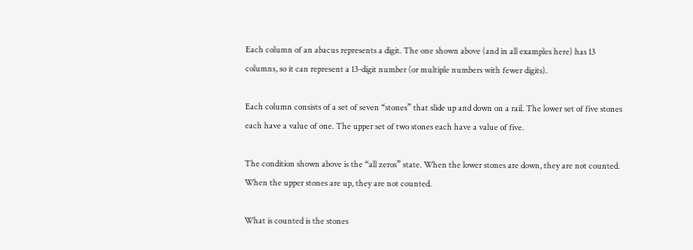Each column of an abacus represents a digit. The one shown above (and in all examples here) has 13 columns, so it can represent a 13-digit number (or multiple numbers with fewer digits).

Each column consists of a set of seven “stones” that slide up and down on a rail. The lower set of five stones each have a value of one. The upper set of two stones each have a value of five.

The condition shown above is the “all zeros” state. When the lower stones are down, they are not counted. When the upper stones are up, they are not counted.

What is counted is the stones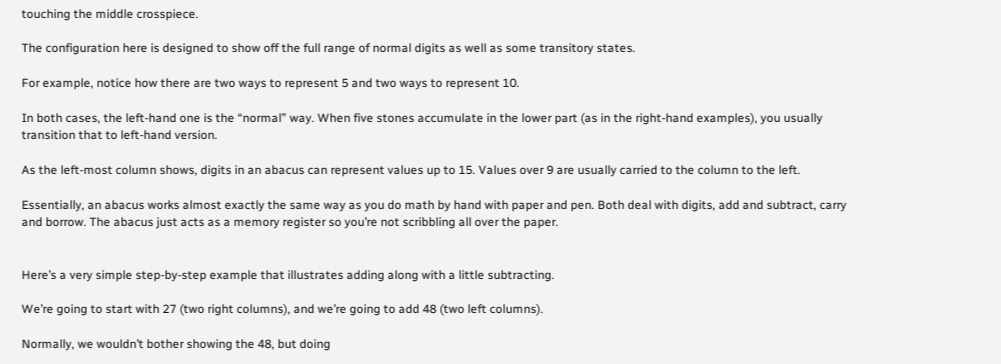touching the middle crosspiece.

The configuration here is designed to show off the full range of normal digits as well as some transitory states.

For example, notice how there are two ways to represent 5 and two ways to represent 10.

In both cases, the left-hand one is the “normal” way. When five stones accumulate in the lower part (as in the right-hand examples), you usually transition that to left-hand version.

As the left-most column shows, digits in an abacus can represent values up to 15. Values over 9 are usually carried to the column to the left.

Essentially, an abacus works almost exactly the same way as you do math by hand with paper and pen. Both deal with digits, add and subtract, carry and borrow. The abacus just acts as a memory register so you’re not scribbling all over the paper.


Here’s a very simple step-by-step example that illustrates adding along with a little subtracting.

We’re going to start with 27 (two right columns), and we’re going to add 48 (two left columns).

Normally, we wouldn’t bother showing the 48, but doing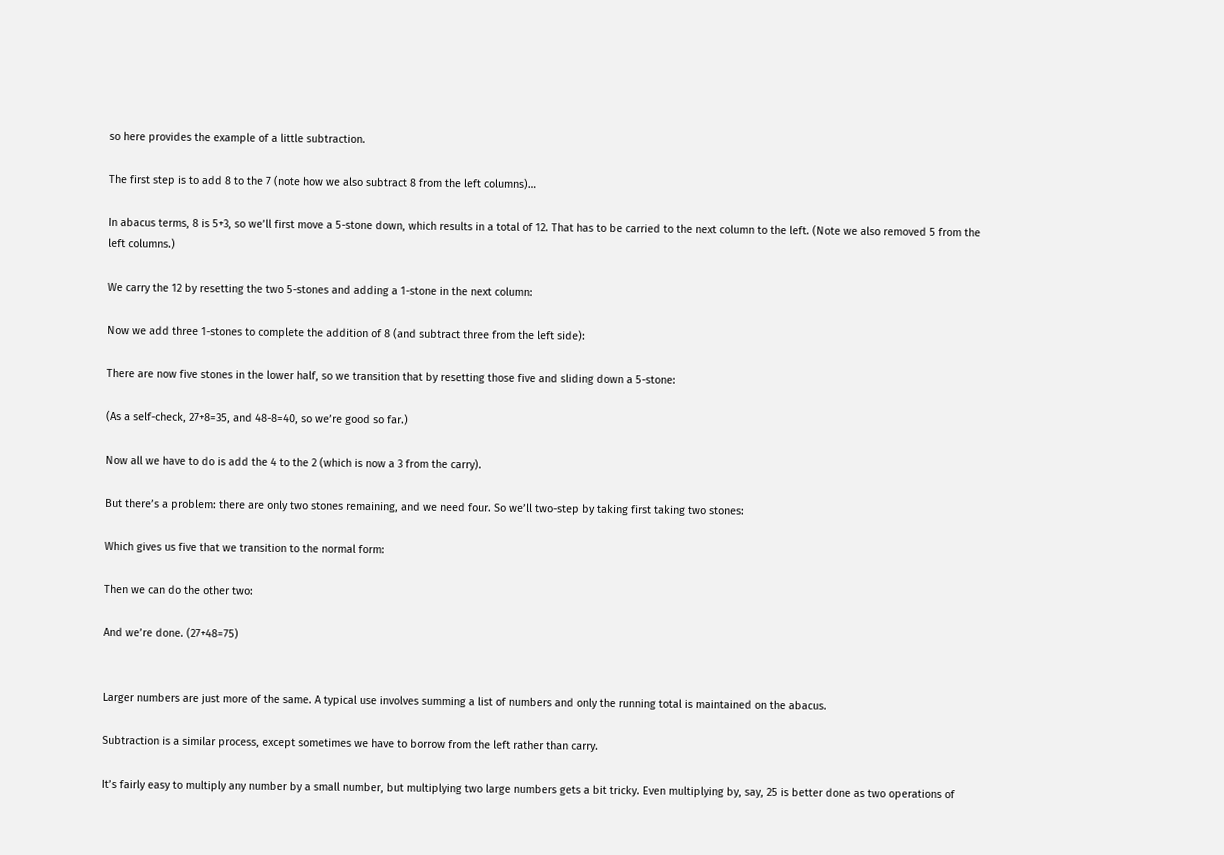so here provides the example of a little subtraction.

The first step is to add 8 to the 7 (note how we also subtract 8 from the left columns)…

In abacus terms, 8 is 5+3, so we’ll first move a 5-stone down, which results in a total of 12. That has to be carried to the next column to the left. (Note we also removed 5 from the left columns.)

We carry the 12 by resetting the two 5-stones and adding a 1-stone in the next column:

Now we add three 1-stones to complete the addition of 8 (and subtract three from the left side):

There are now five stones in the lower half, so we transition that by resetting those five and sliding down a 5-stone:

(As a self-check, 27+8=35, and 48-8=40, so we’re good so far.)

Now all we have to do is add the 4 to the 2 (which is now a 3 from the carry).

But there’s a problem: there are only two stones remaining, and we need four. So we’ll two-step by taking first taking two stones:

Which gives us five that we transition to the normal form:

Then we can do the other two:

And we’re done. (27+48=75)


Larger numbers are just more of the same. A typical use involves summing a list of numbers and only the running total is maintained on the abacus.

Subtraction is a similar process, except sometimes we have to borrow from the left rather than carry.

It’s fairly easy to multiply any number by a small number, but multiplying two large numbers gets a bit tricky. Even multiplying by, say, 25 is better done as two operations of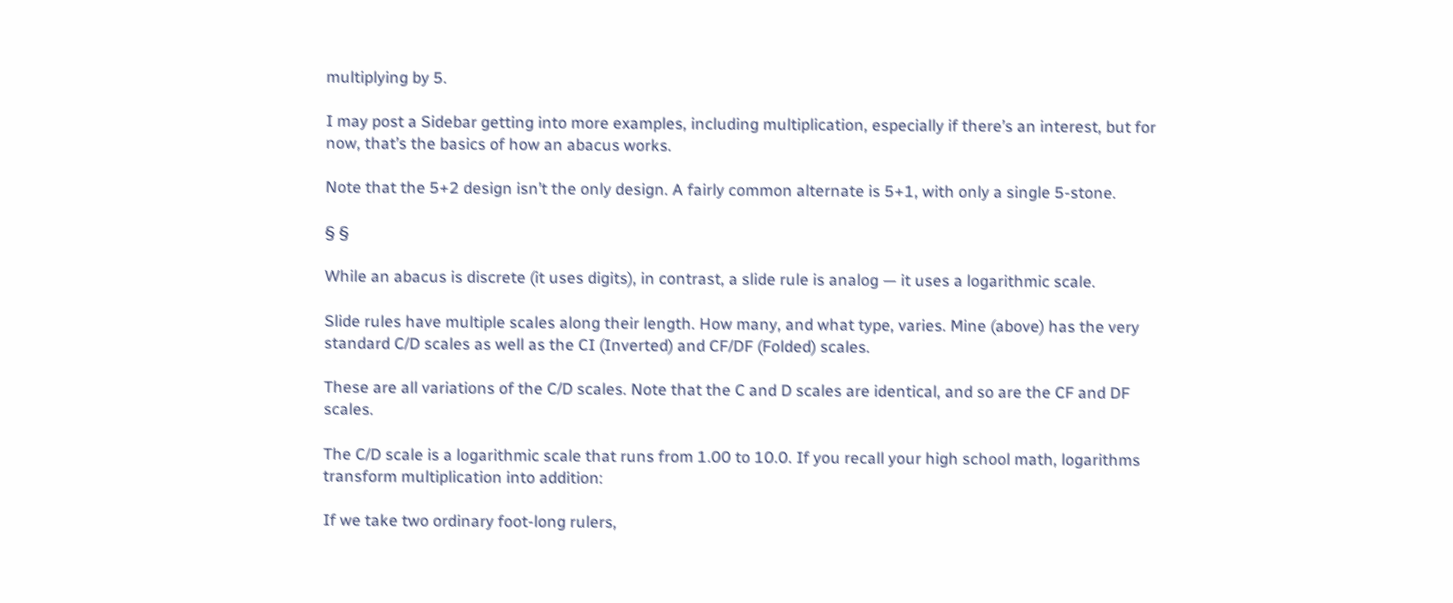multiplying by 5.

I may post a Sidebar getting into more examples, including multiplication, especially if there’s an interest, but for now, that’s the basics of how an abacus works.

Note that the 5+2 design isn’t the only design. A fairly common alternate is 5+1, with only a single 5-stone.

§ §

While an abacus is discrete (it uses digits), in contrast, a slide rule is analog — it uses a logarithmic scale.

Slide rules have multiple scales along their length. How many, and what type, varies. Mine (above) has the very standard C/D scales as well as the CI (Inverted) and CF/DF (Folded) scales.

These are all variations of the C/D scales. Note that the C and D scales are identical, and so are the CF and DF scales.

The C/D scale is a logarithmic scale that runs from 1.00 to 10.0. If you recall your high school math, logarithms transform multiplication into addition:

If we take two ordinary foot-long rulers,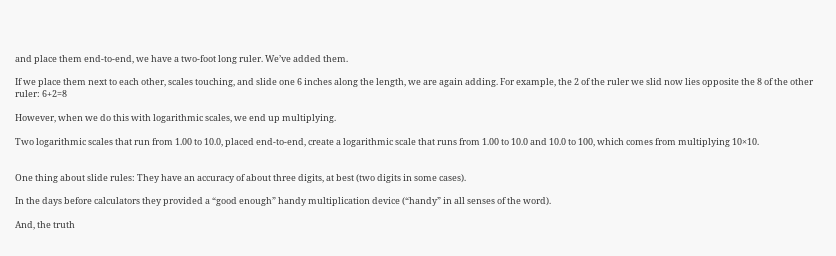and place them end-to-end, we have a two-foot long ruler. We’ve added them.

If we place them next to each other, scales touching, and slide one 6 inches along the length, we are again adding. For example, the 2 of the ruler we slid now lies opposite the 8 of the other ruler: 6+2=8

However, when we do this with logarithmic scales, we end up multiplying.

Two logarithmic scales that run from 1.00 to 10.0, placed end-to-end, create a logarithmic scale that runs from 1.00 to 10.0 and 10.0 to 100, which comes from multiplying 10×10.


One thing about slide rules: They have an accuracy of about three digits, at best (two digits in some cases).

In the days before calculators they provided a “good enough” handy multiplication device (“handy” in all senses of the word).

And, the truth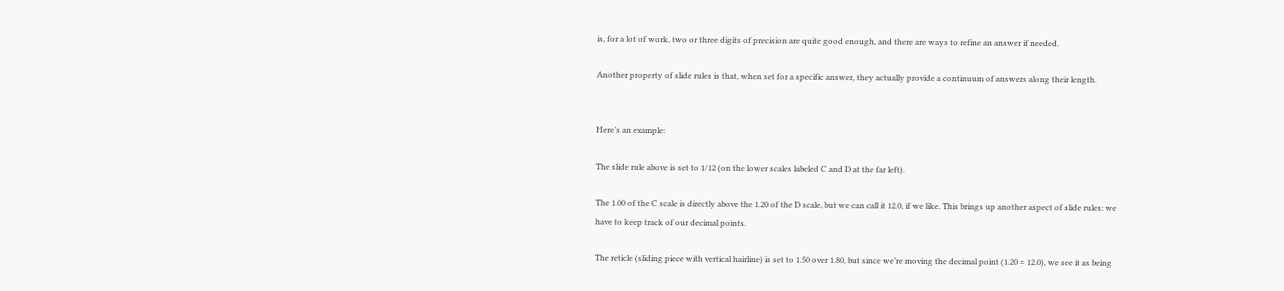is, for a lot of work, two or three digits of precision are quite good enough, and there are ways to refine an answer if needed.

Another property of slide rules is that, when set for a specific answer, they actually provide a continuum of answers along their length.


Here’s an example:

The slide rule above is set to 1/12 (on the lower scales labeled C and D at the far left).

The 1.00 of the C scale is directly above the 1.20 of the D scale, but we can call it 12.0, if we like. This brings up another aspect of slide rules: we have to keep track of our decimal points.

The reticle (sliding piece with vertical hairline) is set to 1.50 over 1.80, but since we’re moving the decimal point (1.20 = 12.0), we see it as being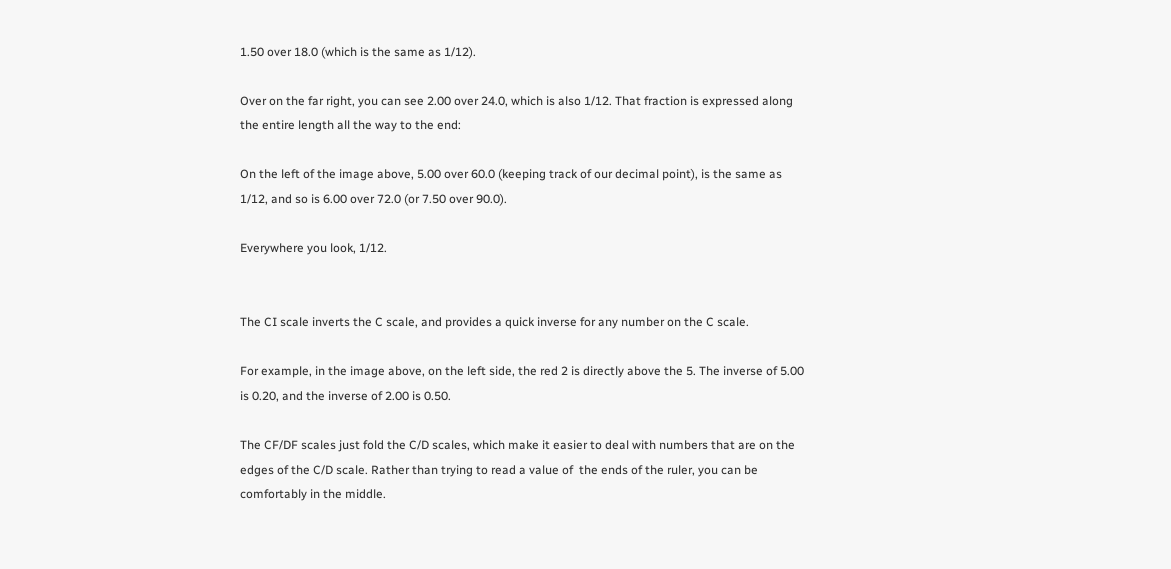1.50 over 18.0 (which is the same as 1/12).

Over on the far right, you can see 2.00 over 24.0, which is also 1/12. That fraction is expressed along the entire length all the way to the end:

On the left of the image above, 5.00 over 60.0 (keeping track of our decimal point), is the same as 1/12, and so is 6.00 over 72.0 (or 7.50 over 90.0).

Everywhere you look, 1/12.


The CI scale inverts the C scale, and provides a quick inverse for any number on the C scale.

For example, in the image above, on the left side, the red 2 is directly above the 5. The inverse of 5.00 is 0.20, and the inverse of 2.00 is 0.50.

The CF/DF scales just fold the C/D scales, which make it easier to deal with numbers that are on the edges of the C/D scale. Rather than trying to read a value of  the ends of the ruler, you can be comfortably in the middle.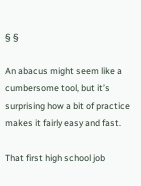§ §

An abacus might seem like a cumbersome tool, but it’s surprising how a bit of practice makes it fairly easy and fast.

That first high school job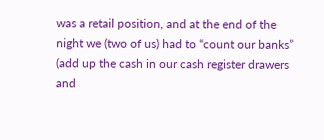was a retail position, and at the end of the night we (two of us) had to “count our banks” (add up the cash in our cash register drawers and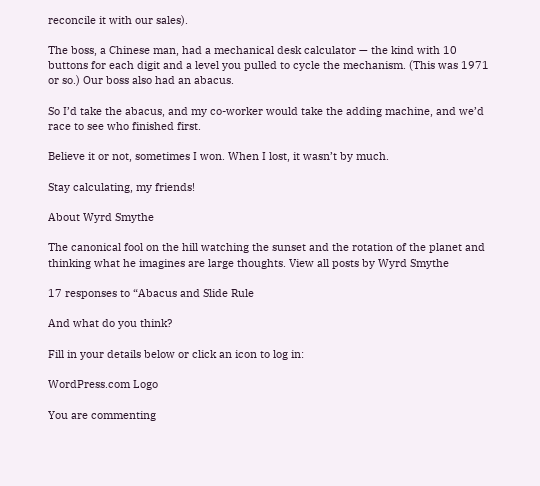reconcile it with our sales).

The boss, a Chinese man, had a mechanical desk calculator — the kind with 10 buttons for each digit and a level you pulled to cycle the mechanism. (This was 1971 or so.) Our boss also had an abacus.

So I’d take the abacus, and my co-worker would take the adding machine, and we’d race to see who finished first.

Believe it or not, sometimes I won. When I lost, it wasn’t by much.

Stay calculating, my friends!

About Wyrd Smythe

The canonical fool on the hill watching the sunset and the rotation of the planet and thinking what he imagines are large thoughts. View all posts by Wyrd Smythe

17 responses to “Abacus and Slide Rule

And what do you think?

Fill in your details below or click an icon to log in:

WordPress.com Logo

You are commenting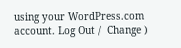using your WordPress.com account. Log Out /  Change )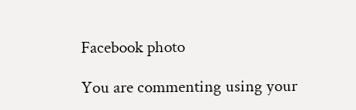Facebook photo

You are commenting using your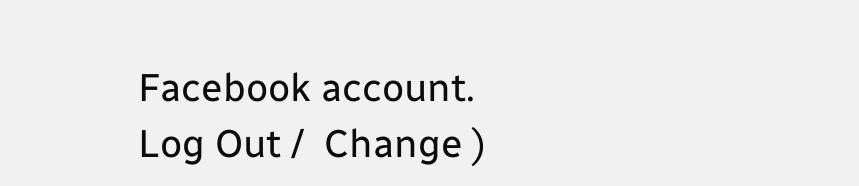Facebook account. Log Out /  Change )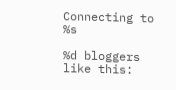Connecting to %s

%d bloggers like this: